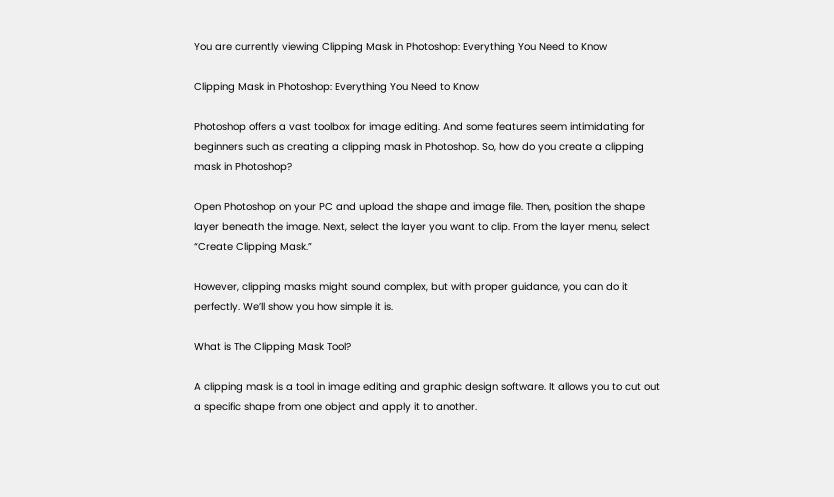You are currently viewing Clipping Mask in Photoshop: Everything You Need to Know

Clipping Mask in Photoshop: Everything You Need to Know

Photoshop offers a vast toolbox for image editing. And some features seem intimidating for beginners such as creating a clipping mask in Photoshop. So, how do you create a clipping mask in Photoshop?

Open Photoshop on your PC and upload the shape and image file. Then, position the shape layer beneath the image. Next, select the layer you want to clip. From the layer menu, select “Create Clipping Mask.”

However, clipping masks might sound complex, but with proper guidance, you can do it perfectly. We’ll show you how simple it is.

What is The Clipping Mask Tool?

A clipping mask is a tool in image editing and graphic design software. It allows you to cut out a specific shape from one object and apply it to another.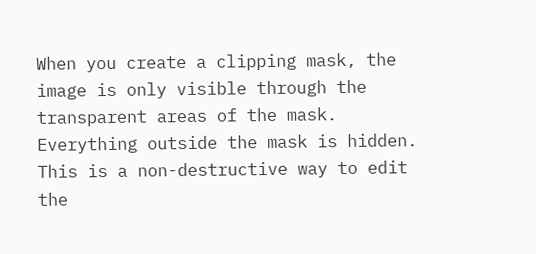When you create a clipping mask, the image is only visible through the transparent areas of the mask. Everything outside the mask is hidden. This is a non-destructive way to edit the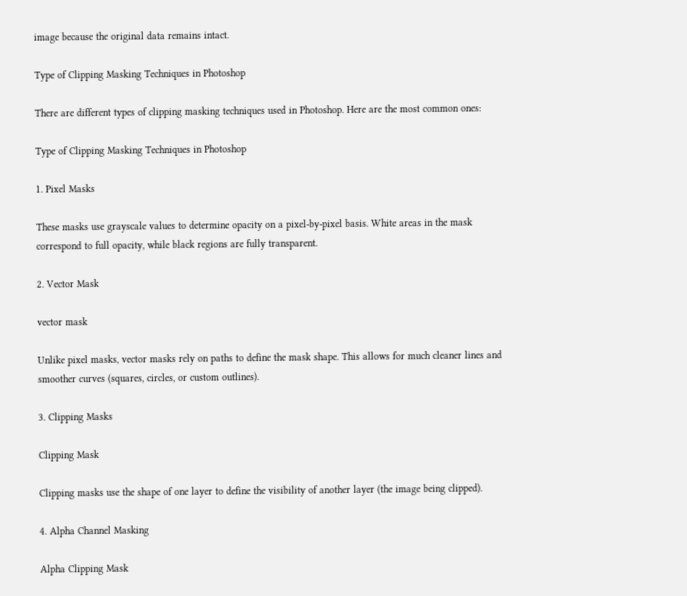image because the original data remains intact.

Type of Clipping Masking Techniques in Photoshop

There are different types of clipping masking techniques used in Photoshop. Here are the most common ones:

Type of Clipping Masking Techniques in Photoshop

1. Pixel Masks

These masks use grayscale values to determine opacity on a pixel-by-pixel basis. White areas in the mask correspond to full opacity, while black regions are fully transparent.

2. Vector Mask

vector mask

Unlike pixel masks, vector masks rely on paths to define the mask shape. This allows for much cleaner lines and smoother curves (squares, circles, or custom outlines).

3. Clipping Masks

Clipping Mask

Clipping masks use the shape of one layer to define the visibility of another layer (the image being clipped).

4. Alpha Channel Masking

Alpha Clipping Mask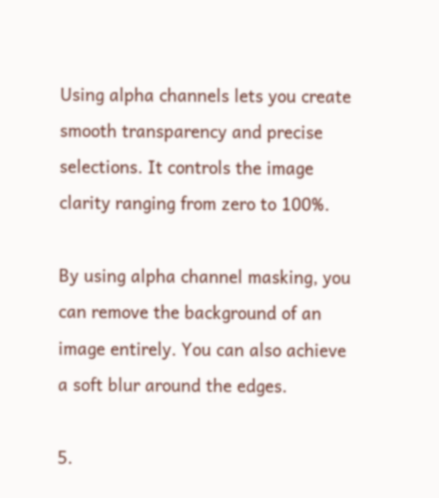Using alpha channels lets you create smooth transparency and precise selections. It controls the image clarity ranging from zero to 100%.

By using alpha channel masking, you can remove the background of an image entirely. You can also achieve a soft blur around the edges.

5.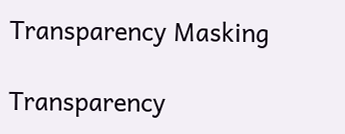Transparency Masking

Transparency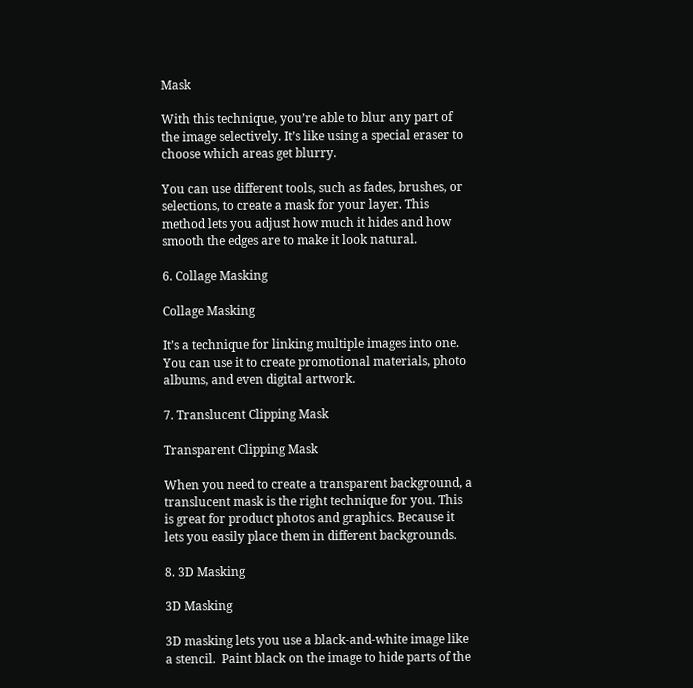Mask

With this technique, you’re able to blur any part of the image selectively. It’s like using a special eraser to choose which areas get blurry.

You can use different tools, such as fades, brushes, or selections, to create a mask for your layer. This method lets you adjust how much it hides and how smooth the edges are to make it look natural.

6. Collage Masking

Collage Masking

It’s a technique for linking multiple images into one. You can use it to create promotional materials, photo albums, and even digital artwork.

7. Translucent Clipping Mask

Transparent Clipping Mask

When you need to create a transparent background, a translucent mask is the right technique for you. This is great for product photos and graphics. Because it lets you easily place them in different backgrounds.

8. 3D Masking

3D Masking

3D masking lets you use a black-and-white image like a stencil.  Paint black on the image to hide parts of the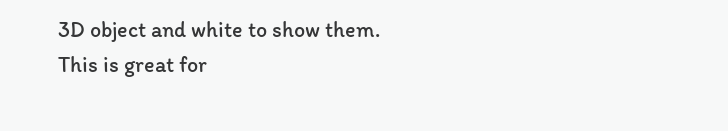3D object and white to show them. This is great for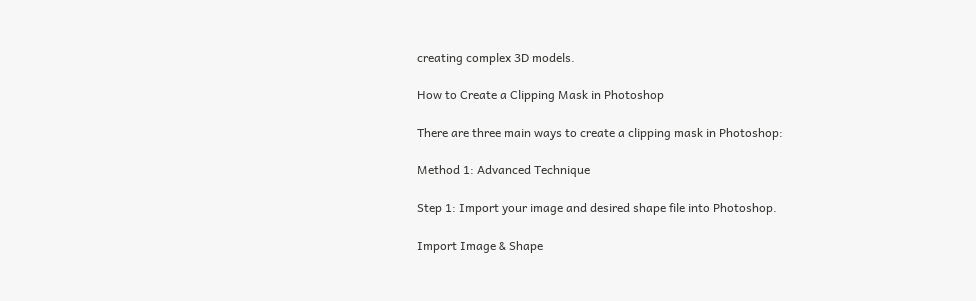creating complex 3D models.

How to Create a Clipping Mask in Photoshop

There are three main ways to create a clipping mask in Photoshop:

Method 1: Advanced Technique

Step 1: Import your image and desired shape file into Photoshop.

Import Image & Shape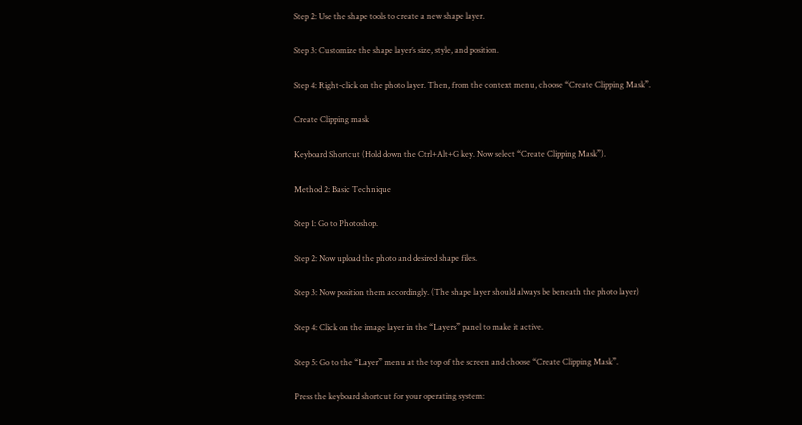Step 2: Use the shape tools to create a new shape layer.

Step 3: Customize the shape layer’s size, style, and position.

Step 4: Right-click on the photo layer. Then, from the context menu, choose “Create Clipping Mask”.

Create Clipping mask

Keyboard Shortcut (Hold down the Ctrl+Alt+G key. Now select “Create Clipping Mask”).

Method 2: Basic Technique

Step 1: Go to Photoshop.

Step 2: Now upload the photo and desired shape files.

Step 3: Now position them accordingly. (The shape layer should always be beneath the photo layer)

Step 4: Click on the image layer in the “Layers” panel to make it active.

Step 5: Go to the “Layer” menu at the top of the screen and choose “Create Clipping Mask”.

Press the keyboard shortcut for your operating system: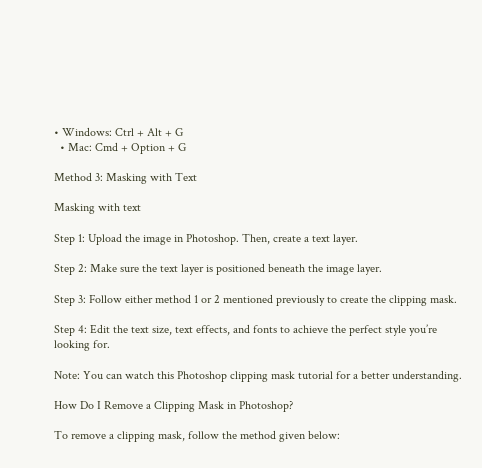• Windows: Ctrl + Alt + G
  • Mac: Cmd + Option + G

Method 3: Masking with Text

Masking with text

Step 1: Upload the image in Photoshop. Then, create a text layer.

Step 2: Make sure the text layer is positioned beneath the image layer.

Step 3: Follow either method 1 or 2 mentioned previously to create the clipping mask.

Step 4: Edit the text size, text effects, and fonts to achieve the perfect style you’re looking for.

Note: You can watch this Photoshop clipping mask tutorial for a better understanding.

How Do I Remove a Clipping Mask in Photoshop?

To remove a clipping mask, follow the method given below: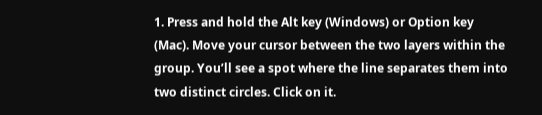1. Press and hold the Alt key (Windows) or Option key (Mac). Move your cursor between the two layers within the group. You’ll see a spot where the line separates them into two distinct circles. Click on it.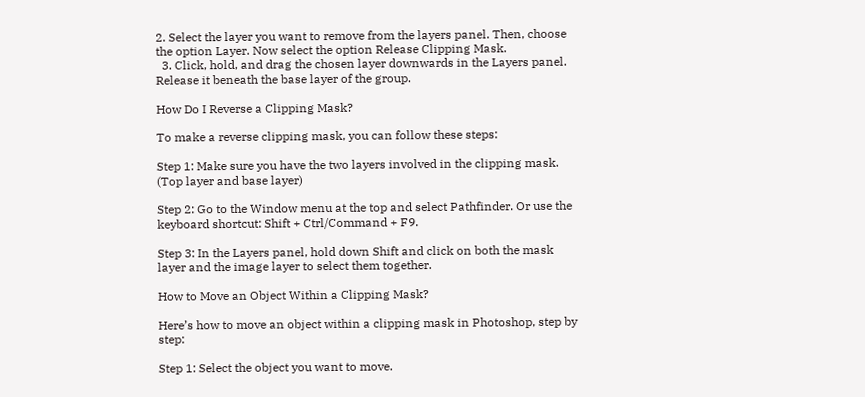2. Select the layer you want to remove from the layers panel. Then, choose the option Layer. Now select the option Release Clipping Mask.
  3. Click, hold, and drag the chosen layer downwards in the Layers panel. Release it beneath the base layer of the group.

How Do I Reverse a Clipping Mask?

To make a reverse clipping mask, you can follow these steps:

Step 1: Make sure you have the two layers involved in the clipping mask. (Top layer and base layer)

Step 2: Go to the Window menu at the top and select Pathfinder. Or use the keyboard shortcut: Shift + Ctrl/Command + F9.

Step 3: In the Layers panel, hold down Shift and click on both the mask layer and the image layer to select them together.

How to Move an Object Within a Clipping Mask?

Here’s how to move an object within a clipping mask in Photoshop, step by step:

Step 1: Select the object you want to move.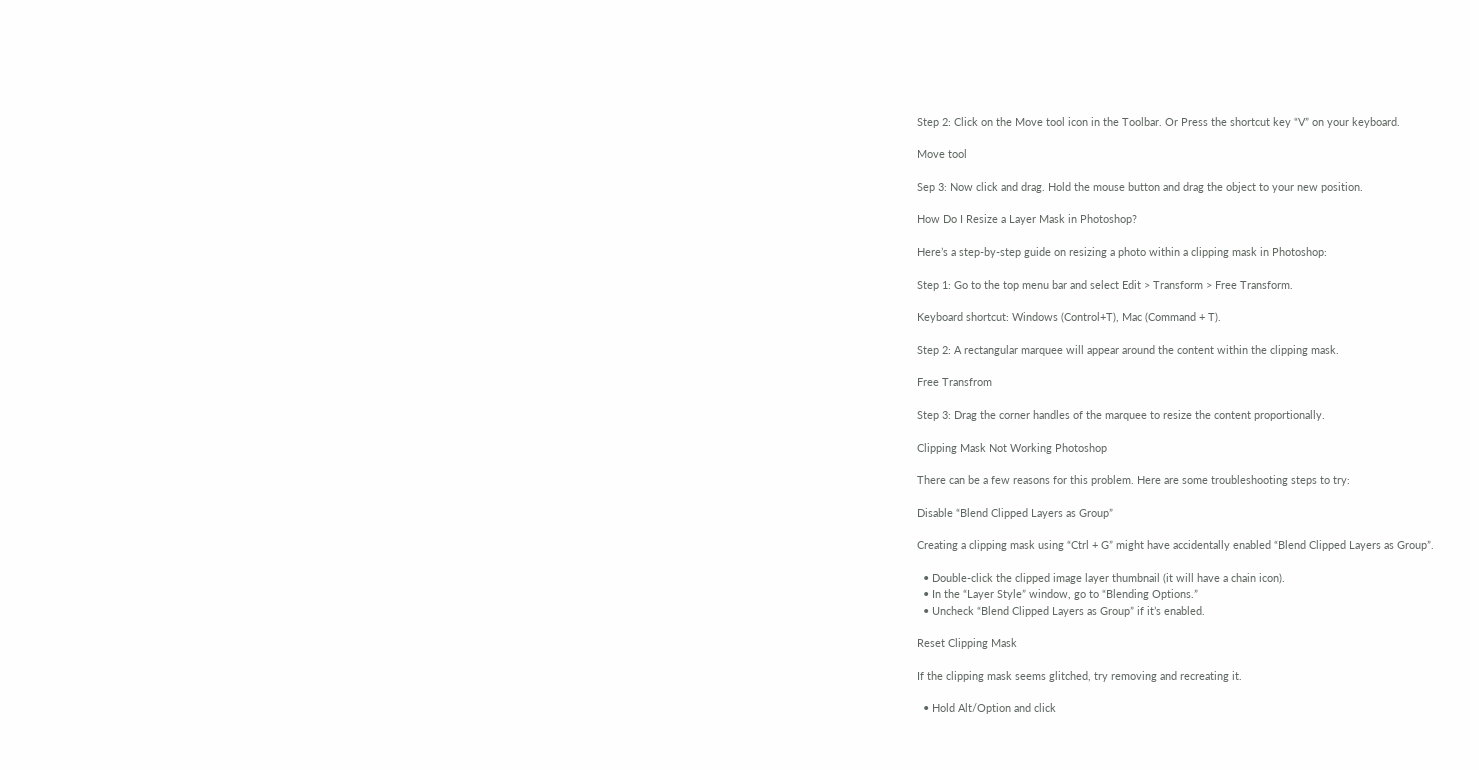Step 2: Click on the Move tool icon in the Toolbar. Or Press the shortcut key “V” on your keyboard.

Move tool

Sep 3: Now click and drag. Hold the mouse button and drag the object to your new position.

How Do I Resize a Layer Mask in Photoshop?

Here’s a step-by-step guide on resizing a photo within a clipping mask in Photoshop:

Step 1: Go to the top menu bar and select Edit > Transform > Free Transform.

Keyboard shortcut: Windows (Control+T), Mac (Command + T).

Step 2: A rectangular marquee will appear around the content within the clipping mask.

Free Transfrom

Step 3: Drag the corner handles of the marquee to resize the content proportionally.

Clipping Mask Not Working Photoshop

There can be a few reasons for this problem. Here are some troubleshooting steps to try:

Disable “Blend Clipped Layers as Group”

Creating a clipping mask using “Ctrl + G” might have accidentally enabled “Blend Clipped Layers as Group”.

  • Double-click the clipped image layer thumbnail (it will have a chain icon).
  • In the “Layer Style” window, go to “Blending Options.”
  • Uncheck “Blend Clipped Layers as Group” if it’s enabled.

Reset Clipping Mask

If the clipping mask seems glitched, try removing and recreating it.

  • Hold Alt/Option and click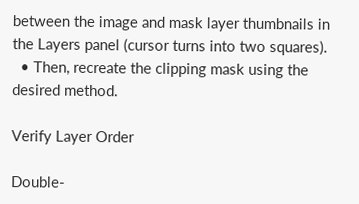between the image and mask layer thumbnails in the Layers panel (cursor turns into two squares).
  • Then, recreate the clipping mask using the desired method.

Verify Layer Order

Double-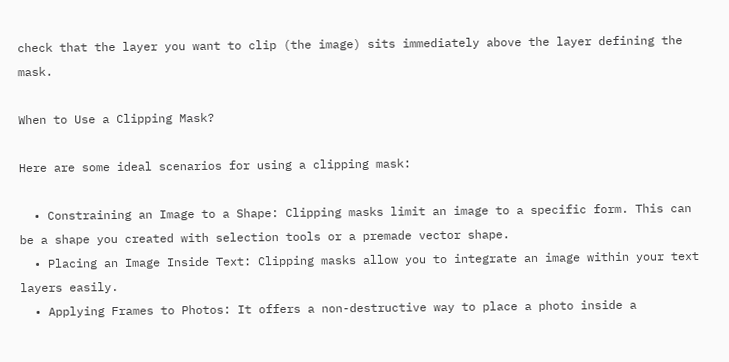check that the layer you want to clip (the image) sits immediately above the layer defining the mask.

When to Use a Clipping Mask?

Here are some ideal scenarios for using a clipping mask:

  • Constraining an Image to a Shape: Clipping masks limit an image to a specific form. This can be a shape you created with selection tools or a premade vector shape.
  • Placing an Image Inside Text: Clipping masks allow you to integrate an image within your text layers easily.
  • Applying Frames to Photos: It offers a non-destructive way to place a photo inside a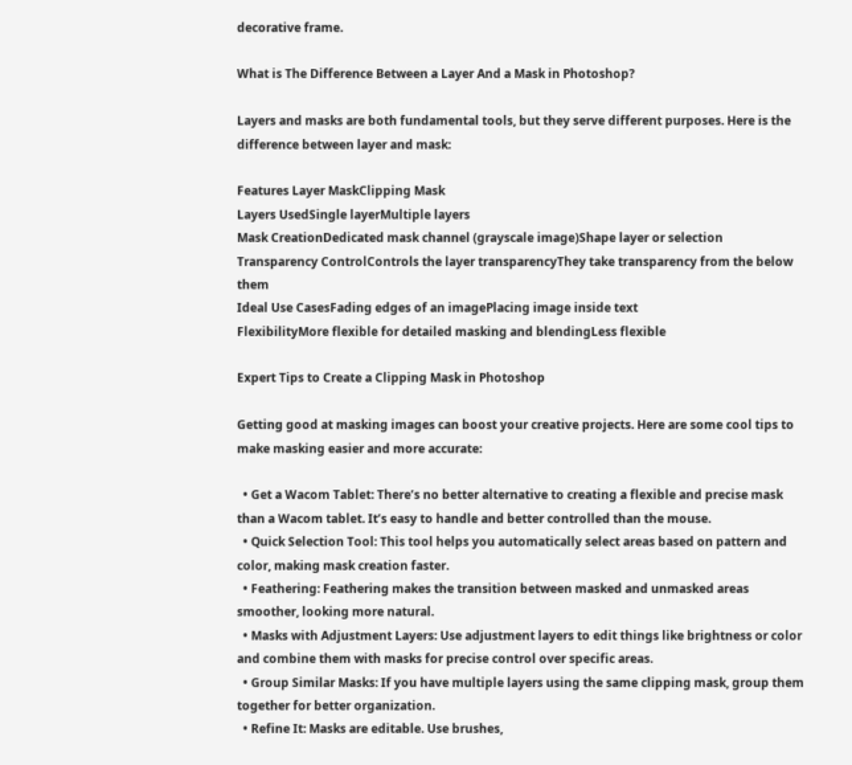decorative frame.

What is The Difference Between a Layer And a Mask in Photoshop?

Layers and masks are both fundamental tools, but they serve different purposes. Here is the difference between layer and mask:

Features Layer MaskClipping Mask
Layers UsedSingle layerMultiple layers
Mask CreationDedicated mask channel (grayscale image)Shape layer or selection
Transparency ControlControls the layer transparencyThey take transparency from the below them
Ideal Use CasesFading edges of an imagePlacing image inside text
FlexibilityMore flexible for detailed masking and blendingLess flexible

Expert Tips to Create a Clipping Mask in Photoshop

Getting good at masking images can boost your creative projects. Here are some cool tips to make masking easier and more accurate:

  • Get a Wacom Tablet: There’s no better alternative to creating a flexible and precise mask than a Wacom tablet. It’s easy to handle and better controlled than the mouse.
  • Quick Selection Tool: This tool helps you automatically select areas based on pattern and color, making mask creation faster.
  • Feathering: Feathering makes the transition between masked and unmasked areas smoother, looking more natural.
  • Masks with Adjustment Layers: Use adjustment layers to edit things like brightness or color and combine them with masks for precise control over specific areas.
  • Group Similar Masks: If you have multiple layers using the same clipping mask, group them together for better organization.
  • Refine It: Masks are editable. Use brushes,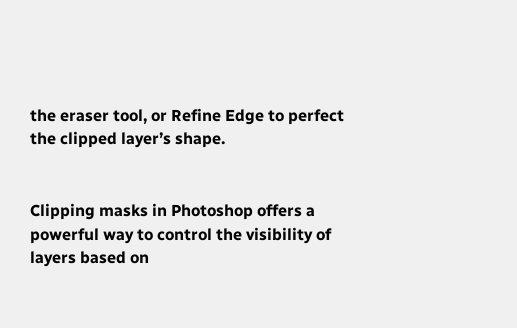the eraser tool, or Refine Edge to perfect the clipped layer’s shape.


Clipping masks in Photoshop offers a powerful way to control the visibility of layers based on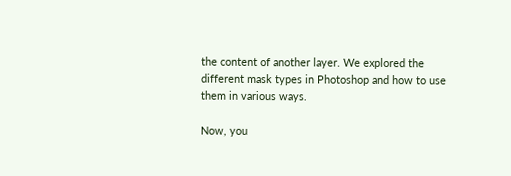the content of another layer. We explored the different mask types in Photoshop and how to use them in various ways.

Now, you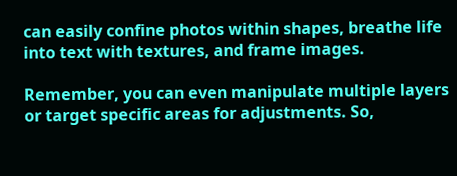can easily confine photos within shapes, breathe life into text with textures, and frame images.

Remember, you can even manipulate multiple layers or target specific areas for adjustments. So,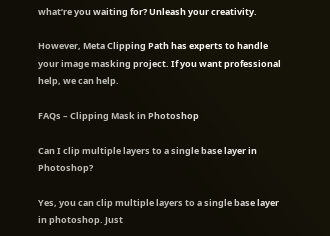what’re you waiting for? Unleash your creativity.

However, Meta Clipping Path has experts to handle your image masking project. If you want professional help, we can help.

FAQs – Clipping Mask in Photoshop

Can I clip multiple layers to a single base layer in Photoshop?

Yes, you can clip multiple layers to a single base layer in photoshop. Just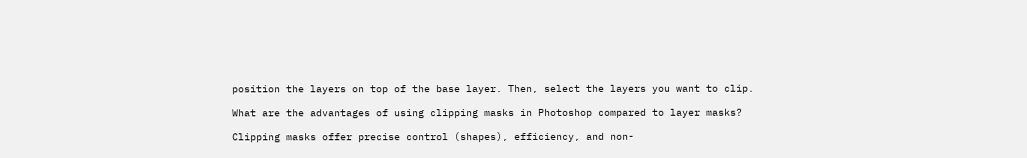position the layers on top of the base layer. Then, select the layers you want to clip.

What are the advantages of using clipping masks in Photoshop compared to layer masks?

Clipping masks offer precise control (shapes), efficiency, and non-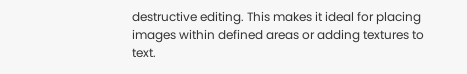destructive editing. This makes it ideal for placing images within defined areas or adding textures to text.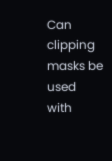Can clipping masks be used with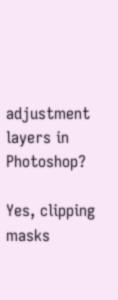adjustment layers in Photoshop?

Yes, clipping masks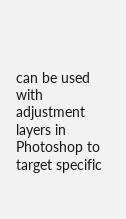can be used with adjustment layers in Photoshop to target specific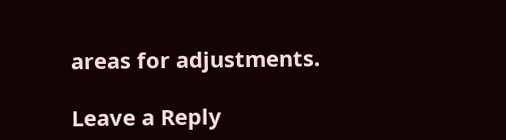areas for adjustments.

Leave a Reply